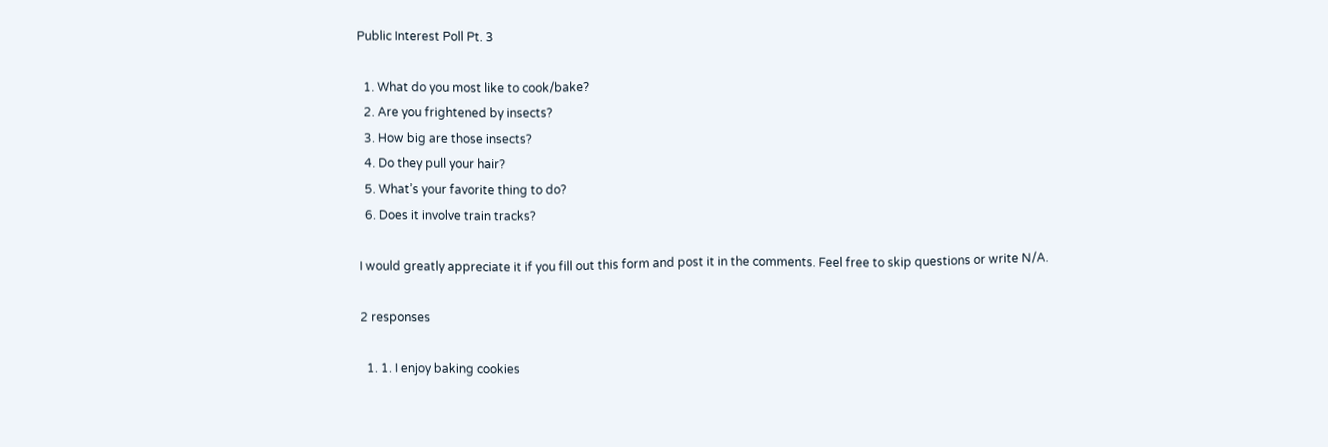Public Interest Poll Pt. 3

  1. What do you most like to cook/bake?
  2. Are you frightened by insects?
  3. How big are those insects?
  4. Do they pull your hair?
  5. What’s your favorite thing to do?
  6. Does it involve train tracks?

I would greatly appreciate it if you fill out this form and post it in the comments. Feel free to skip questions or write N/A.

2 responses

  1. 1. I enjoy baking cookies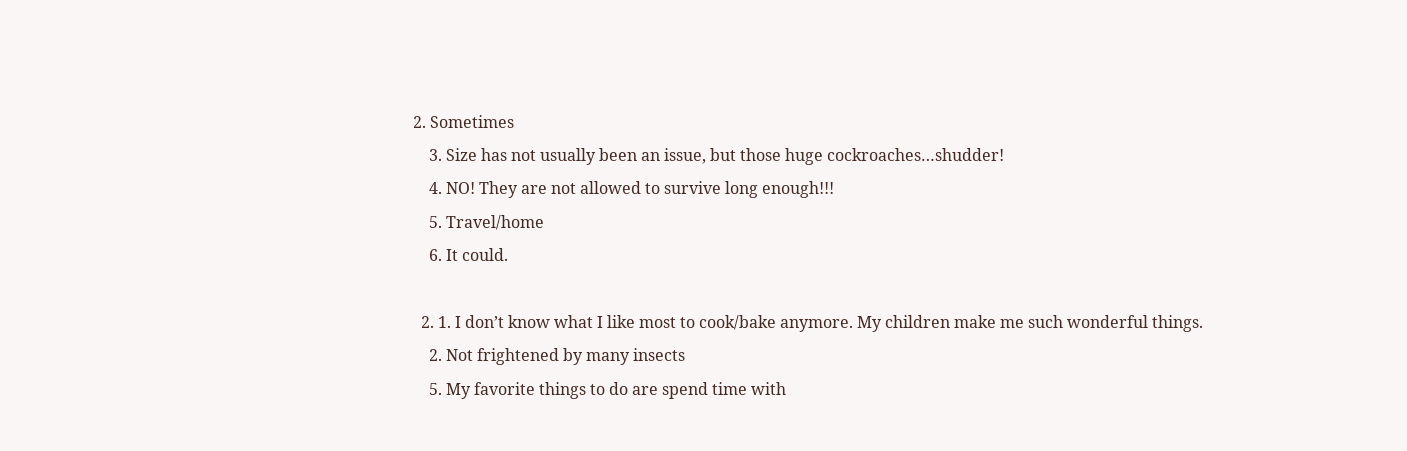2. Sometimes
    3. Size has not usually been an issue, but those huge cockroaches…shudder!
    4. NO! They are not allowed to survive long enough!!!
    5. Travel/home
    6. It could.

  2. 1. I don’t know what I like most to cook/bake anymore. My children make me such wonderful things.
    2. Not frightened by many insects
    5. My favorite things to do are spend time with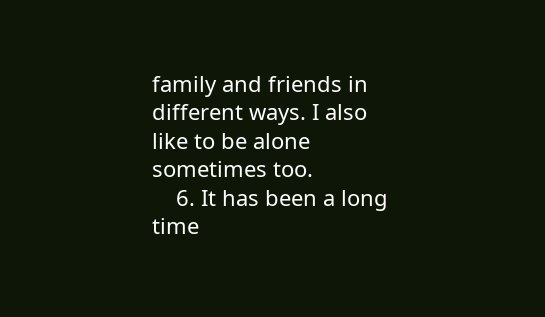family and friends in different ways. I also like to be alone sometimes too.
    6. It has been a long time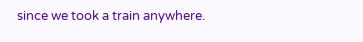since we took a train anywhere.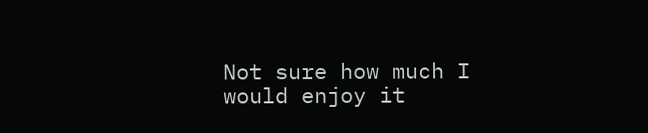Not sure how much I would enjoy it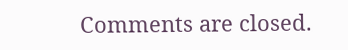Comments are closed.